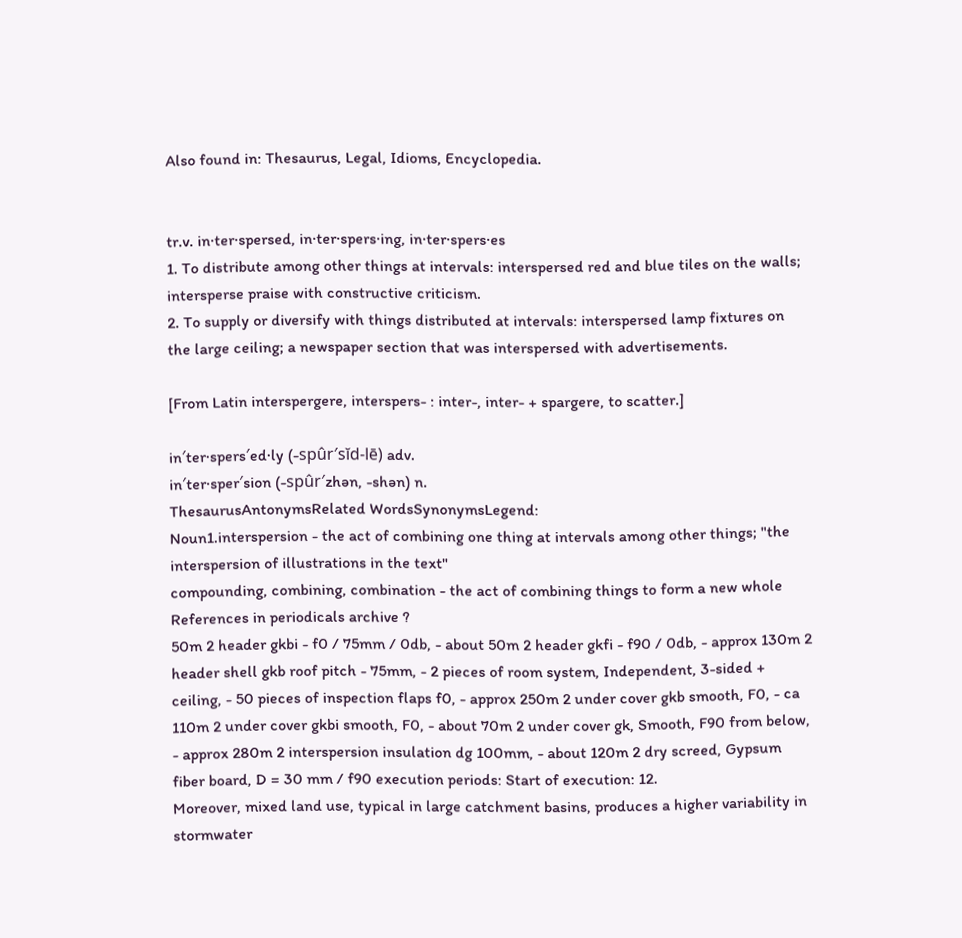Also found in: Thesaurus, Legal, Idioms, Encyclopedia.


tr.v. in·ter·spersed, in·ter·spers·ing, in·ter·spers·es
1. To distribute among other things at intervals: interspersed red and blue tiles on the walls; intersperse praise with constructive criticism.
2. To supply or diversify with things distributed at intervals: interspersed lamp fixtures on the large ceiling; a newspaper section that was interspersed with advertisements.

[From Latin interspergere, interspers- : inter-, inter- + spargere, to scatter.]

in′ter·spers′ed·ly (-spûr′sĭd-lē) adv.
in′ter·sper′sion (-spûr′zhən, -shən) n.
ThesaurusAntonymsRelated WordsSynonymsLegend:
Noun1.interspersion - the act of combining one thing at intervals among other things; "the interspersion of illustrations in the text"
compounding, combining, combination - the act of combining things to form a new whole
References in periodicals archive ?
50m 2 header gkbi - f0 / 75mm / 0db, - about 50m 2 header gkfi - f90 / 0db, - approx 130m 2 header shell gkb roof pitch - 75mm, - 2 pieces of room system, Independent, 3-sided + ceiling, - 50 pieces of inspection flaps f0, - approx 250m 2 under cover gkb smooth, F0, - ca 110m 2 under cover gkbi smooth, F0, - about 70m 2 under cover gk, Smooth, F90 from below, - approx 280m 2 interspersion insulation dg 100mm, - about 120m 2 dry screed, Gypsum fiber board, D = 30 mm / f90 execution periods: Start of execution: 12.
Moreover, mixed land use, typical in large catchment basins, produces a higher variability in stormwater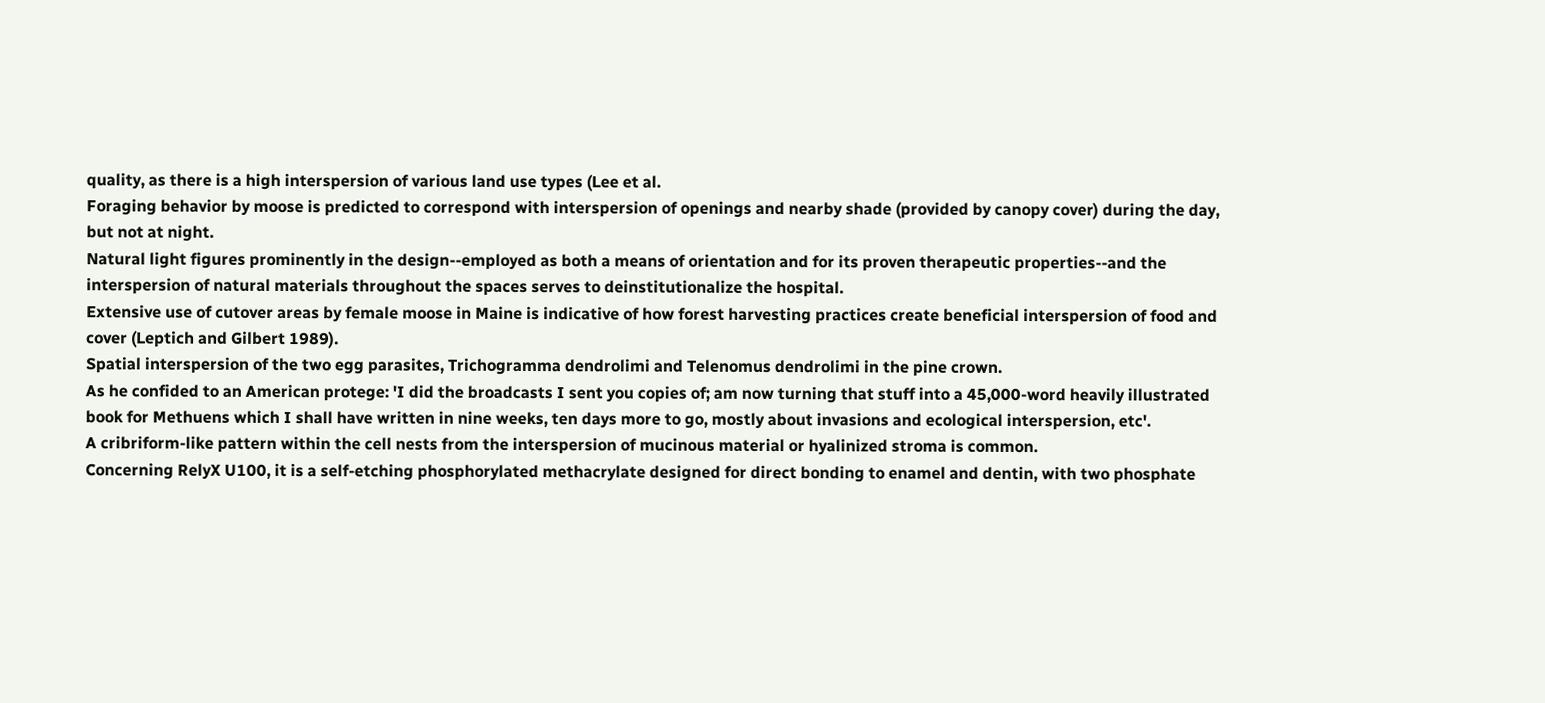quality, as there is a high interspersion of various land use types (Lee et al.
Foraging behavior by moose is predicted to correspond with interspersion of openings and nearby shade (provided by canopy cover) during the day, but not at night.
Natural light figures prominently in the design--employed as both a means of orientation and for its proven therapeutic properties--and the interspersion of natural materials throughout the spaces serves to deinstitutionalize the hospital.
Extensive use of cutover areas by female moose in Maine is indicative of how forest harvesting practices create beneficial interspersion of food and cover (Leptich and Gilbert 1989).
Spatial interspersion of the two egg parasites, Trichogramma dendrolimi and Telenomus dendrolimi in the pine crown.
As he confided to an American protege: 'I did the broadcasts I sent you copies of; am now turning that stuff into a 45,000-word heavily illustrated book for Methuens which I shall have written in nine weeks, ten days more to go, mostly about invasions and ecological interspersion, etc'.
A cribriform-like pattern within the cell nests from the interspersion of mucinous material or hyalinized stroma is common.
Concerning RelyX U100, it is a self-etching phosphorylated methacrylate designed for direct bonding to enamel and dentin, with two phosphate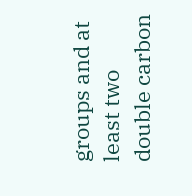groups and at least two double carbon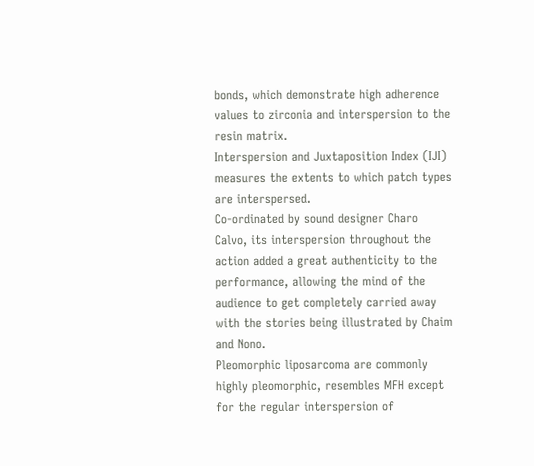bonds, which demonstrate high adherence values to zirconia and interspersion to the resin matrix.
Interspersion and Juxtaposition Index (IJI) measures the extents to which patch types are interspersed.
Co-ordinated by sound designer Charo Calvo, its interspersion throughout the action added a great authenticity to the performance, allowing the mind of the audience to get completely carried away with the stories being illustrated by Chaim and Nono.
Pleomorphic liposarcoma are commonly highly pleomorphic, resembles MFH except for the regular interspersion of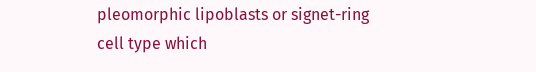pleomorphic lipoblasts or signet-ring cell type which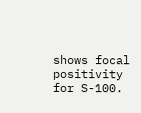shows focal positivity for S-100.